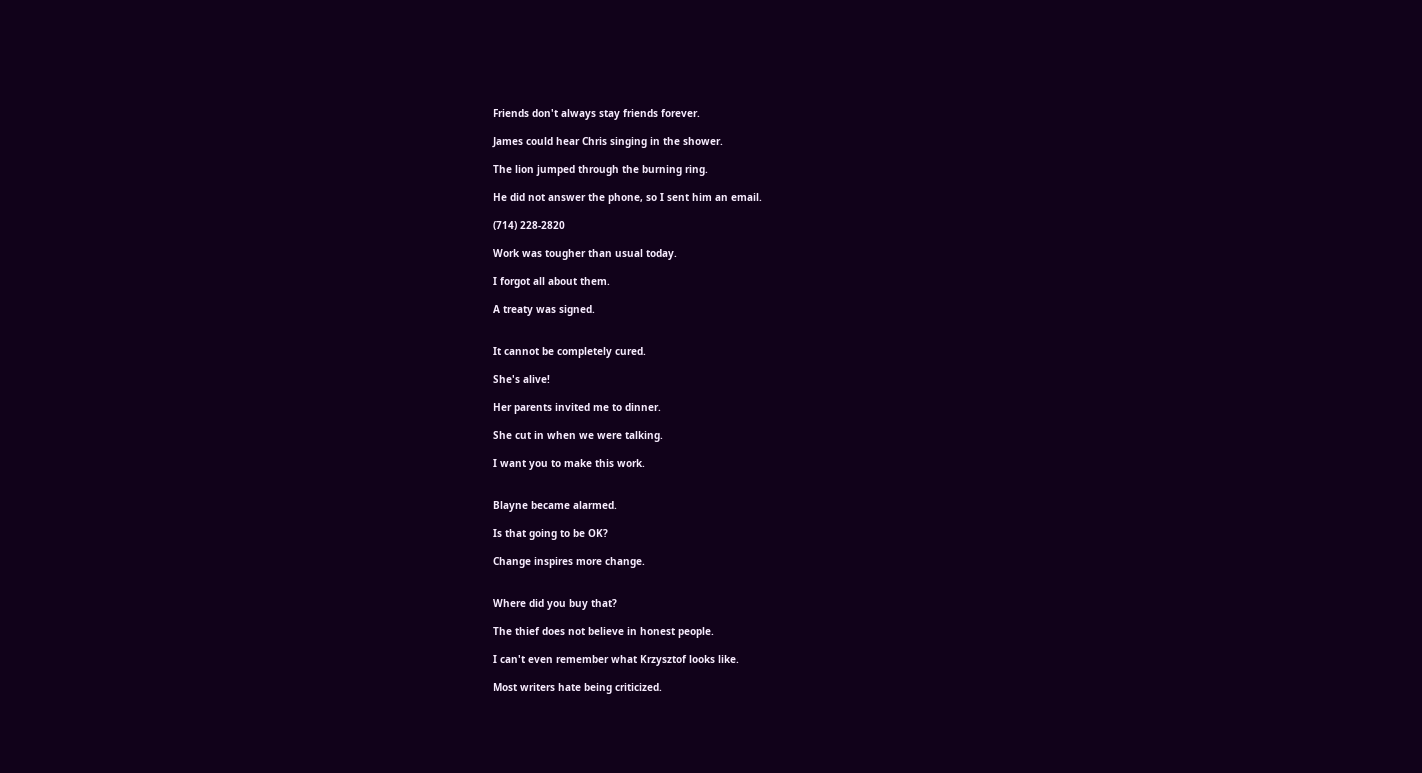Friends don't always stay friends forever.

James could hear Chris singing in the shower.

The lion jumped through the burning ring.

He did not answer the phone, so I sent him an email.

(714) 228-2820

Work was tougher than usual today.

I forgot all about them.

A treaty was signed.


It cannot be completely cured.

She's alive!

Her parents invited me to dinner.

She cut in when we were talking.

I want you to make this work.


Blayne became alarmed.

Is that going to be OK?

Change inspires more change.


Where did you buy that?

The thief does not believe in honest people.

I can't even remember what Krzysztof looks like.

Most writers hate being criticized.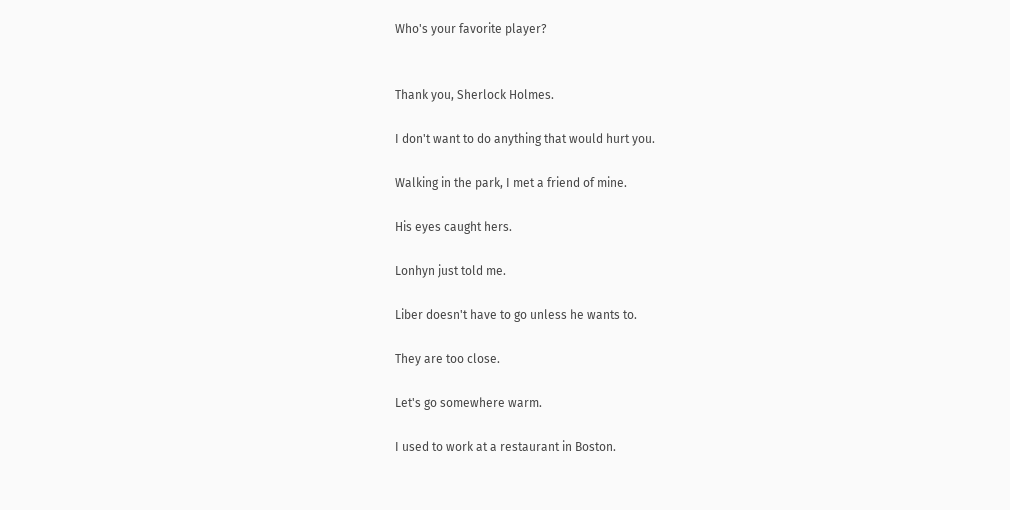Who's your favorite player?


Thank you, Sherlock Holmes.

I don't want to do anything that would hurt you.

Walking in the park, I met a friend of mine.

His eyes caught hers.

Lonhyn just told me.

Liber doesn't have to go unless he wants to.

They are too close.

Let's go somewhere warm.

I used to work at a restaurant in Boston.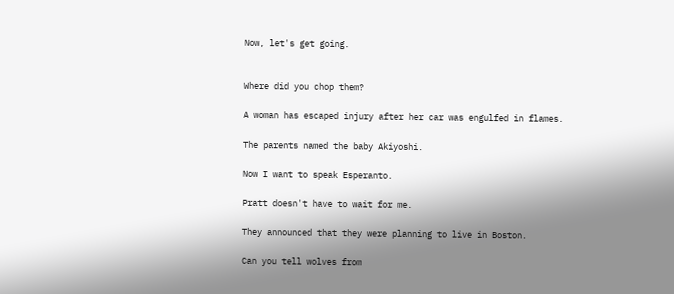Now, let's get going.


Where did you chop them?

A woman has escaped injury after her car was engulfed in flames.

The parents named the baby Akiyoshi.

Now I want to speak Esperanto.

Pratt doesn't have to wait for me.

They announced that they were planning to live in Boston.

Can you tell wolves from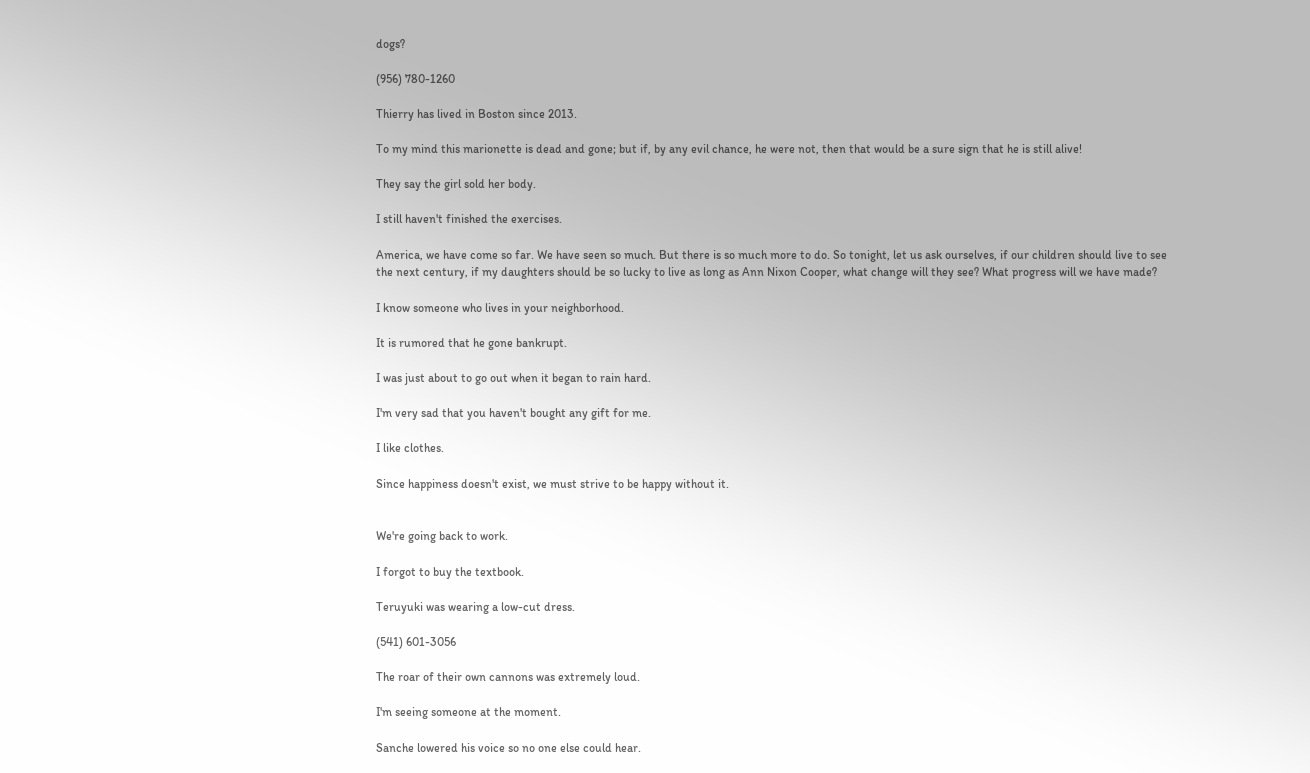dogs?

(956) 780-1260

Thierry has lived in Boston since 2013.

To my mind this marionette is dead and gone; but if, by any evil chance, he were not, then that would be a sure sign that he is still alive!

They say the girl sold her body.

I still haven't finished the exercises.

America, we have come so far. We have seen so much. But there is so much more to do. So tonight, let us ask ourselves, if our children should live to see the next century, if my daughters should be so lucky to live as long as Ann Nixon Cooper, what change will they see? What progress will we have made?

I know someone who lives in your neighborhood.

It is rumored that he gone bankrupt.

I was just about to go out when it began to rain hard.

I'm very sad that you haven't bought any gift for me.

I like clothes.

Since happiness doesn't exist, we must strive to be happy without it.


We're going back to work.

I forgot to buy the textbook.

Teruyuki was wearing a low-cut dress.

(541) 601-3056

The roar of their own cannons was extremely loud.

I'm seeing someone at the moment.

Sanche lowered his voice so no one else could hear.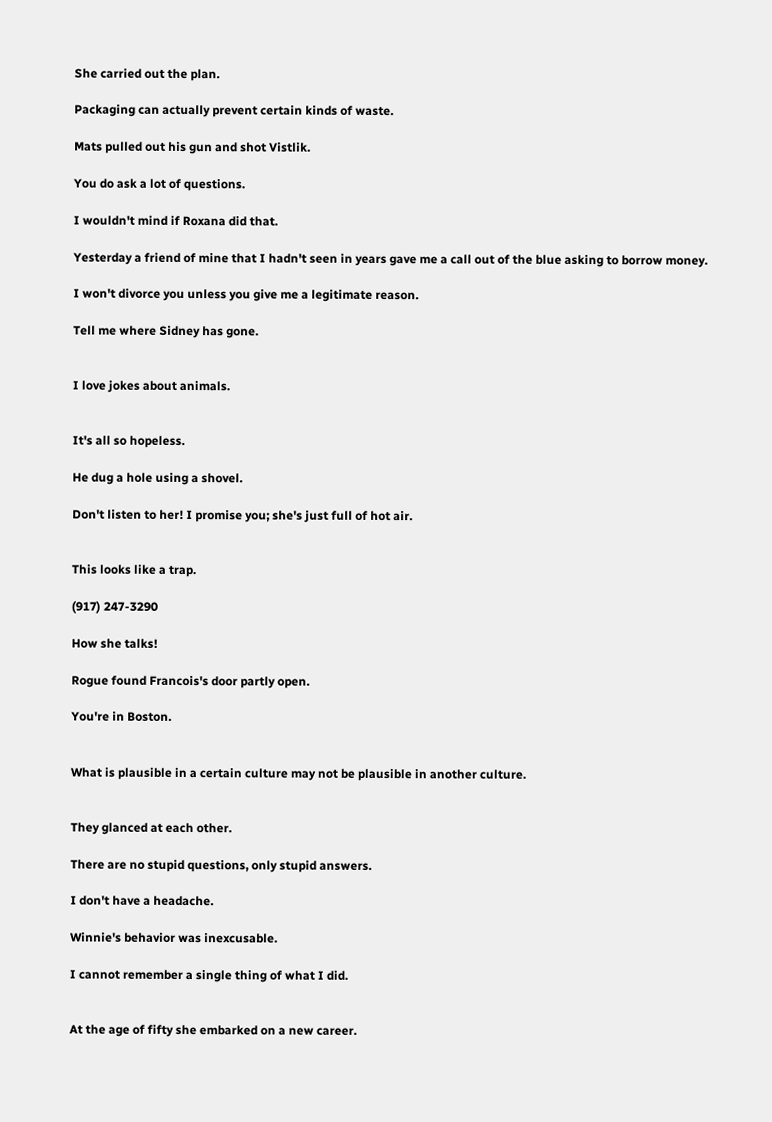She carried out the plan.

Packaging can actually prevent certain kinds of waste.

Mats pulled out his gun and shot Vistlik.

You do ask a lot of questions.

I wouldn't mind if Roxana did that.

Yesterday a friend of mine that I hadn't seen in years gave me a call out of the blue asking to borrow money.

I won't divorce you unless you give me a legitimate reason.

Tell me where Sidney has gone.


I love jokes about animals.


It's all so hopeless.

He dug a hole using a shovel.

Don't listen to her! I promise you; she's just full of hot air.


This looks like a trap.

(917) 247-3290

How she talks!

Rogue found Francois's door partly open.

You're in Boston.


What is plausible in a certain culture may not be plausible in another culture.


They glanced at each other.

There are no stupid questions, only stupid answers.

I don't have a headache.

Winnie's behavior was inexcusable.

I cannot remember a single thing of what I did.


At the age of fifty she embarked on a new career.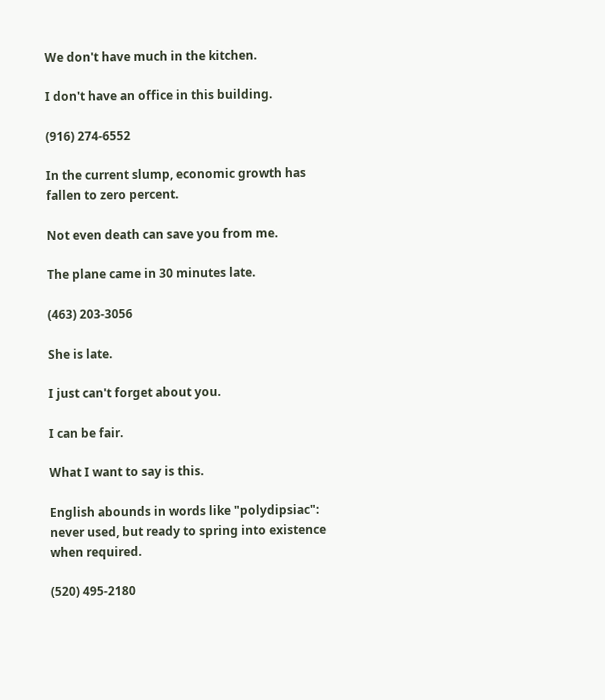We don't have much in the kitchen.

I don't have an office in this building.

(916) 274-6552

In the current slump, economic growth has fallen to zero percent.

Not even death can save you from me.

The plane came in 30 minutes late.

(463) 203-3056

She is late.

I just can't forget about you.

I can be fair.

What I want to say is this.

English abounds in words like "polydipsiac": never used, but ready to spring into existence when required.

(520) 495-2180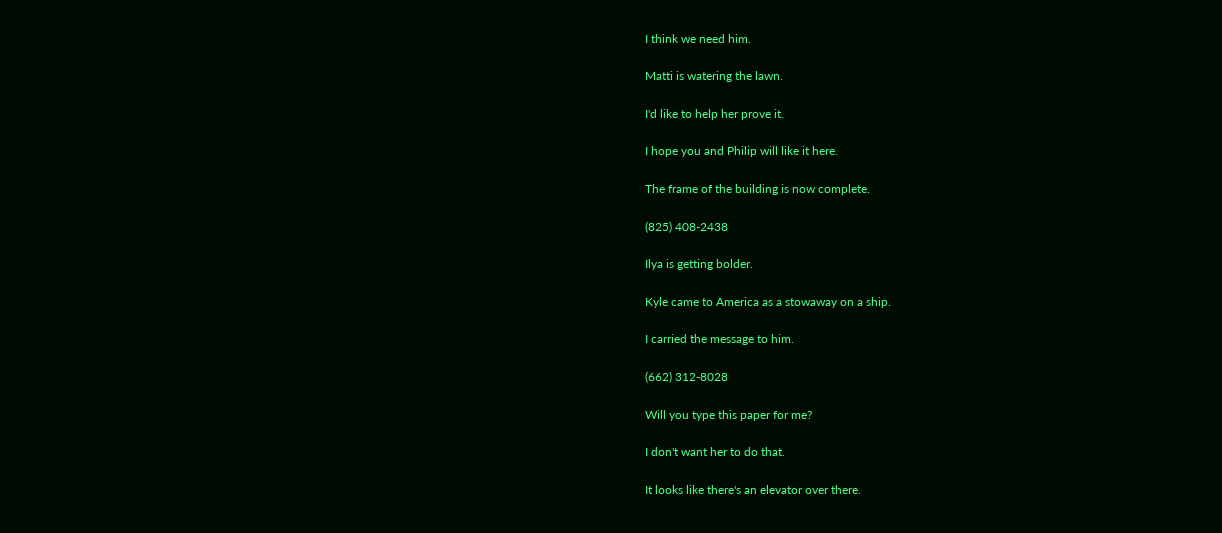I think we need him.

Matti is watering the lawn.

I'd like to help her prove it.

I hope you and Philip will like it here.

The frame of the building is now complete.

(825) 408-2438

Ilya is getting bolder.

Kyle came to America as a stowaway on a ship.

I carried the message to him.

(662) 312-8028

Will you type this paper for me?

I don't want her to do that.

It looks like there's an elevator over there.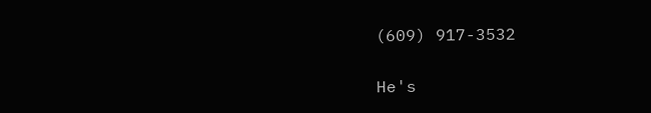(609) 917-3532

He's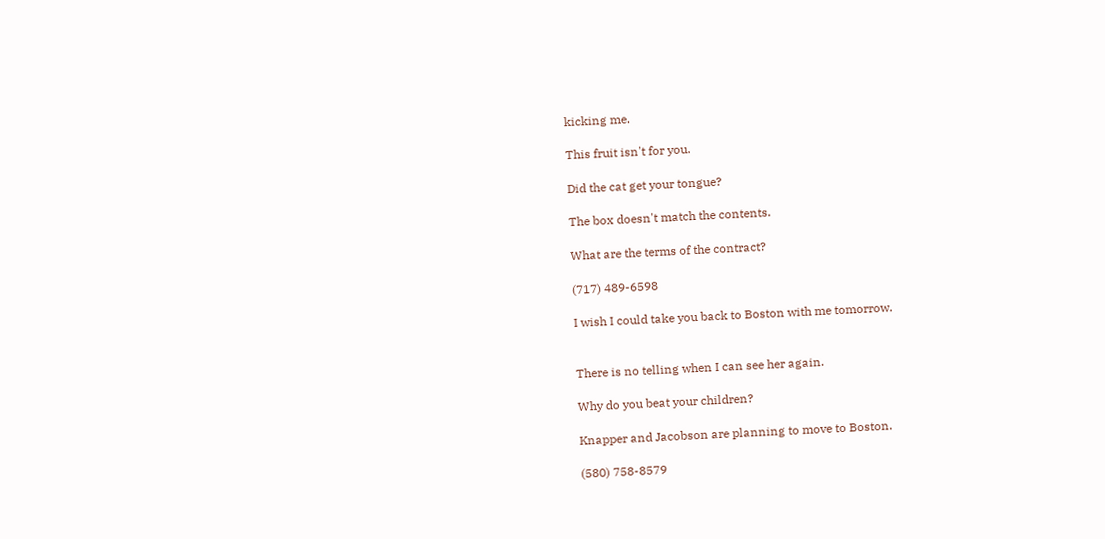kicking me.

This fruit isn't for you.

Did the cat get your tongue?

The box doesn't match the contents.

What are the terms of the contract?

(717) 489-6598

I wish I could take you back to Boston with me tomorrow.


There is no telling when I can see her again.

Why do you beat your children?

Knapper and Jacobson are planning to move to Boston.

(580) 758-8579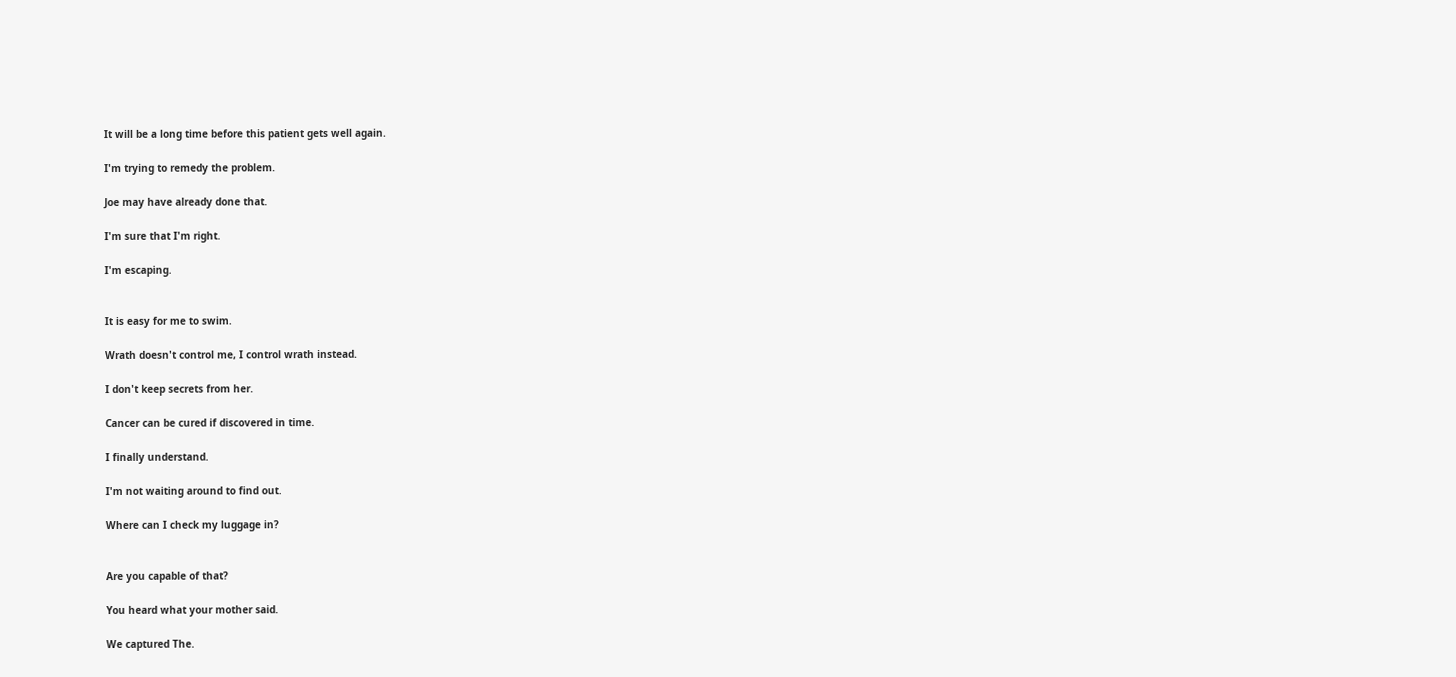It will be a long time before this patient gets well again.

I'm trying to remedy the problem.

Joe may have already done that.

I'm sure that I'm right.

I'm escaping.


It is easy for me to swim.

Wrath doesn't control me, I control wrath instead.

I don't keep secrets from her.

Cancer can be cured if discovered in time.

I finally understand.

I'm not waiting around to find out.

Where can I check my luggage in?


Are you capable of that?

You heard what your mother said.

We captured The.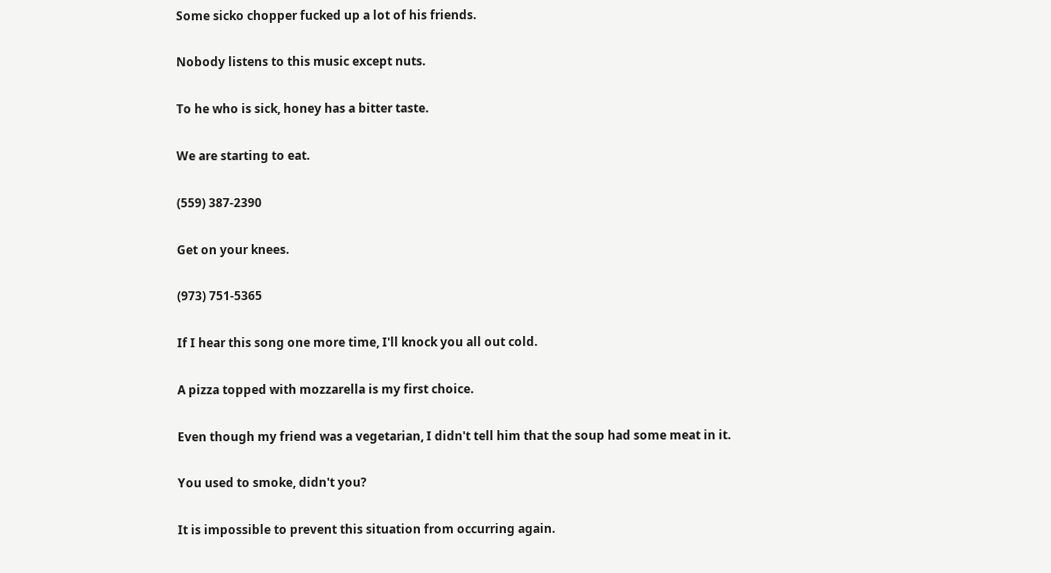Some sicko chopper fucked up a lot of his friends.

Nobody listens to this music except nuts.

To he who is sick, honey has a bitter taste.

We are starting to eat.

(559) 387-2390

Get on your knees.

(973) 751-5365

If I hear this song one more time, I'll knock you all out cold.

A pizza topped with mozzarella is my first choice.

Even though my friend was a vegetarian, I didn't tell him that the soup had some meat in it.

You used to smoke, didn't you?

It is impossible to prevent this situation from occurring again.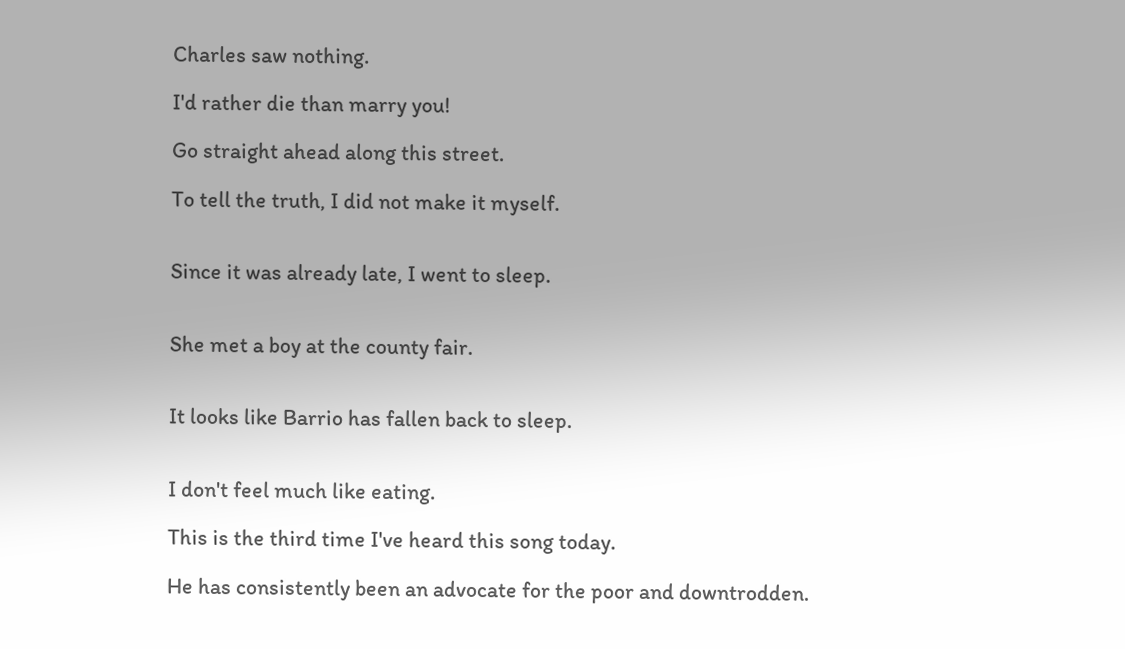Charles saw nothing.

I'd rather die than marry you!

Go straight ahead along this street.

To tell the truth, I did not make it myself.


Since it was already late, I went to sleep.


She met a boy at the county fair.


It looks like Barrio has fallen back to sleep.


I don't feel much like eating.

This is the third time I've heard this song today.

He has consistently been an advocate for the poor and downtrodden.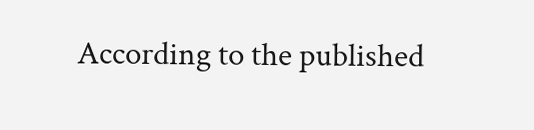According to the published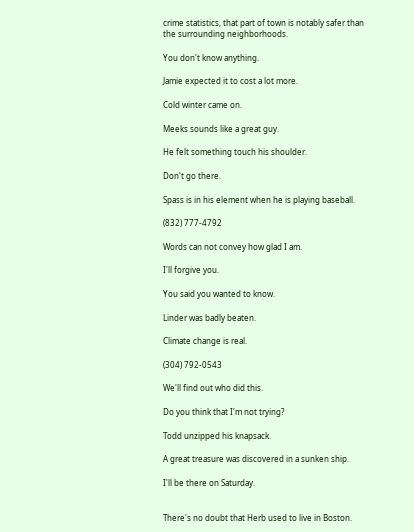crime statistics, that part of town is notably safer than the surrounding neighborhoods.

You don't know anything.

Jamie expected it to cost a lot more.

Cold winter came on.

Meeks sounds like a great guy.

He felt something touch his shoulder.

Don't go there.

Spass is in his element when he is playing baseball.

(832) 777-4792

Words can not convey how glad I am.

I'll forgive you.

You said you wanted to know.

Linder was badly beaten.

Climate change is real.

(304) 792-0543

We'll find out who did this.

Do you think that I'm not trying?

Todd unzipped his knapsack.

A great treasure was discovered in a sunken ship.

I'll be there on Saturday.


There's no doubt that Herb used to live in Boston.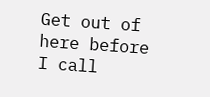Get out of here before I call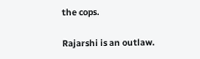the cops.

Rajarshi is an outlaw.